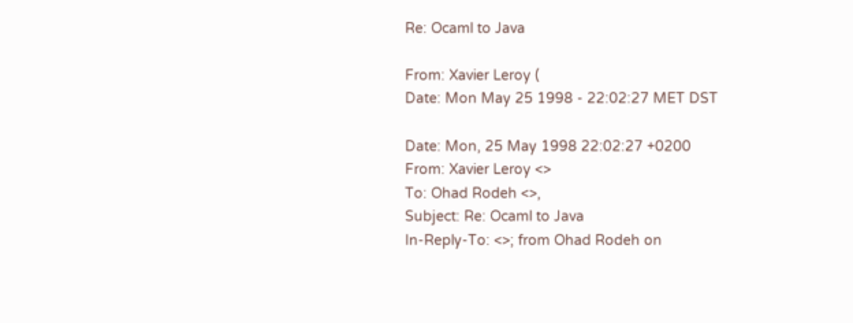Re: Ocaml to Java

From: Xavier Leroy (
Date: Mon May 25 1998 - 22:02:27 MET DST

Date: Mon, 25 May 1998 22:02:27 +0200
From: Xavier Leroy <>
To: Ohad Rodeh <>,
Subject: Re: Ocaml to Java
In-Reply-To: <>; from Ohad Rodeh on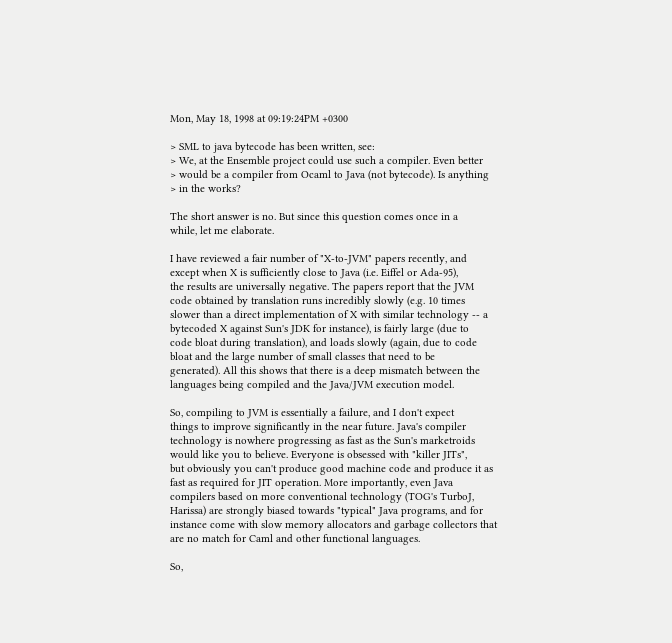Mon, May 18, 1998 at 09:19:24PM +0300

> SML to java bytecode has been written, see:
> We, at the Ensemble project could use such a compiler. Even better
> would be a compiler from Ocaml to Java (not bytecode). Is anything
> in the works?

The short answer is no. But since this question comes once in a
while, let me elaborate.

I have reviewed a fair number of "X-to-JVM" papers recently, and
except when X is sufficiently close to Java (i.e. Eiffel or Ada-95),
the results are universally negative. The papers report that the JVM
code obtained by translation runs incredibly slowly (e.g. 10 times
slower than a direct implementation of X with similar technology -- a
bytecoded X against Sun's JDK for instance), is fairly large (due to
code bloat during translation), and loads slowly (again, due to code
bloat and the large number of small classes that need to be
generated). All this shows that there is a deep mismatch between the
languages being compiled and the Java/JVM execution model.

So, compiling to JVM is essentially a failure, and I don't expect
things to improve significantly in the near future. Java's compiler
technology is nowhere progressing as fast as the Sun's marketroids
would like you to believe. Everyone is obsessed with "killer JITs",
but obviously you can't produce good machine code and produce it as
fast as required for JIT operation. More importantly, even Java
compilers based on more conventional technology (TOG's TurboJ,
Harissa) are strongly biased towards "typical" Java programs, and for
instance come with slow memory allocators and garbage collectors that
are no match for Caml and other functional languages.

So,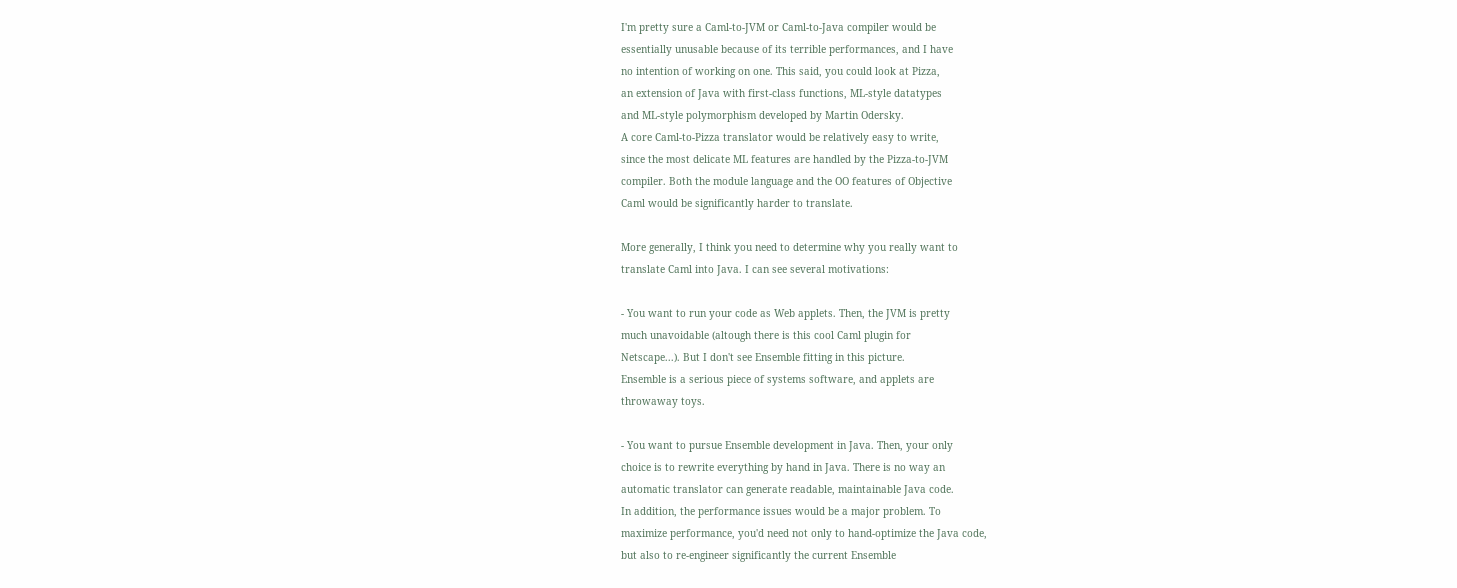I'm pretty sure a Caml-to-JVM or Caml-to-Java compiler would be
essentially unusable because of its terrible performances, and I have
no intention of working on one. This said, you could look at Pizza,
an extension of Java with first-class functions, ML-style datatypes
and ML-style polymorphism developed by Martin Odersky.
A core Caml-to-Pizza translator would be relatively easy to write,
since the most delicate ML features are handled by the Pizza-to-JVM
compiler. Both the module language and the OO features of Objective
Caml would be significantly harder to translate.

More generally, I think you need to determine why you really want to
translate Caml into Java. I can see several motivations:

- You want to run your code as Web applets. Then, the JVM is pretty
much unavoidable (altough there is this cool Caml plugin for
Netscape...). But I don't see Ensemble fitting in this picture.
Ensemble is a serious piece of systems software, and applets are
throwaway toys.

- You want to pursue Ensemble development in Java. Then, your only
choice is to rewrite everything by hand in Java. There is no way an
automatic translator can generate readable, maintainable Java code.
In addition, the performance issues would be a major problem. To
maximize performance, you'd need not only to hand-optimize the Java code,
but also to re-engineer significantly the current Ensemble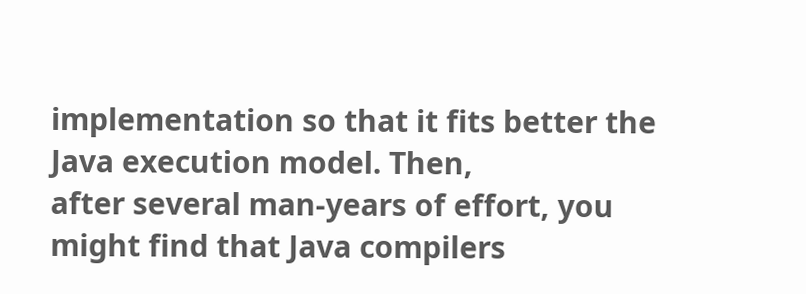implementation so that it fits better the Java execution model. Then,
after several man-years of effort, you might find that Java compilers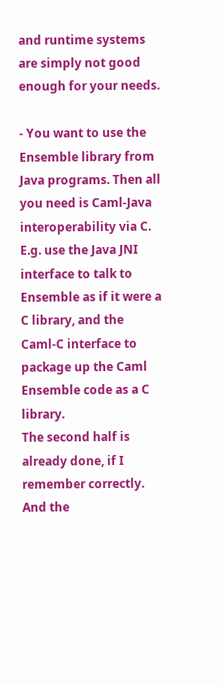and runtime systems are simply not good enough for your needs.

- You want to use the Ensemble library from Java programs. Then all
you need is Caml-Java interoperability via C. E.g. use the Java JNI
interface to talk to Ensemble as if it were a C library, and the
Caml-C interface to package up the Caml Ensemble code as a C library.
The second half is already done, if I remember correctly. And the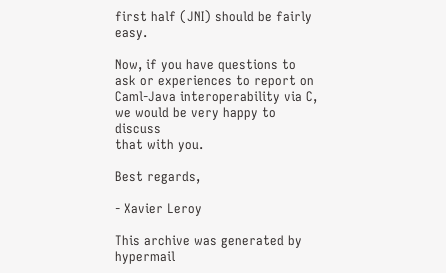first half (JNI) should be fairly easy.

Now, if you have questions to ask or experiences to report on
Caml-Java interoperability via C, we would be very happy to discuss
that with you.

Best regards,

- Xavier Leroy

This archive was generated by hypermail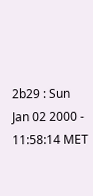2b29 : Sun Jan 02 2000 - 11:58:14 MET